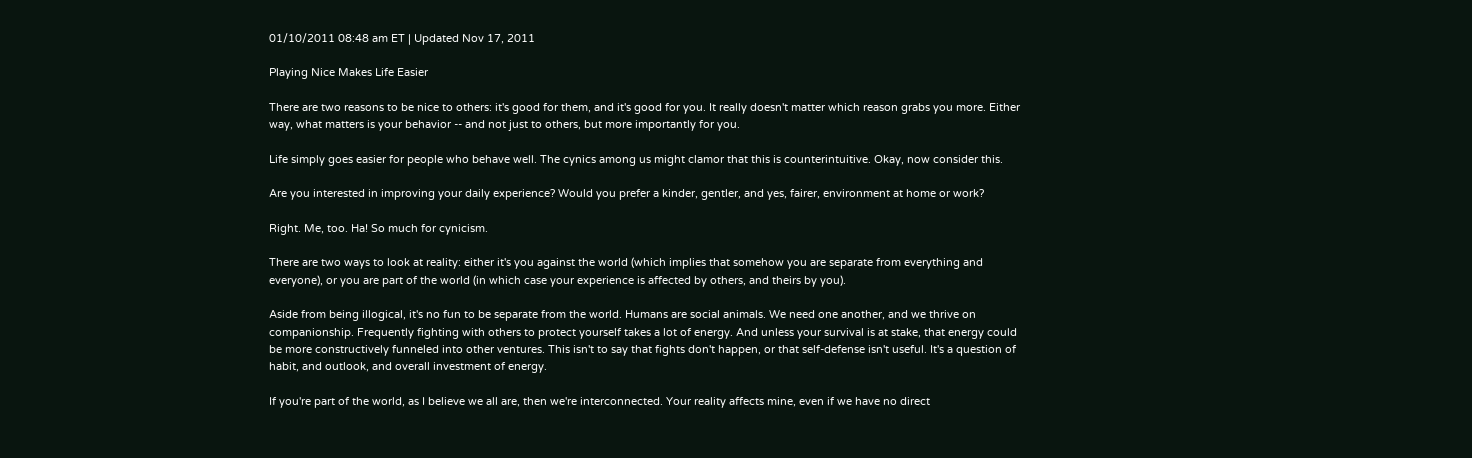01/10/2011 08:48 am ET | Updated Nov 17, 2011

Playing Nice Makes Life Easier

There are two reasons to be nice to others: it's good for them, and it's good for you. It really doesn't matter which reason grabs you more. Either way, what matters is your behavior -- and not just to others, but more importantly for you.

Life simply goes easier for people who behave well. The cynics among us might clamor that this is counterintuitive. Okay, now consider this.

Are you interested in improving your daily experience? Would you prefer a kinder, gentler, and yes, fairer, environment at home or work?

Right. Me, too. Ha! So much for cynicism.

There are two ways to look at reality: either it's you against the world (which implies that somehow you are separate from everything and everyone), or you are part of the world (in which case your experience is affected by others, and theirs by you).

Aside from being illogical, it's no fun to be separate from the world. Humans are social animals. We need one another, and we thrive on companionship. Frequently fighting with others to protect yourself takes a lot of energy. And unless your survival is at stake, that energy could be more constructively funneled into other ventures. This isn't to say that fights don't happen, or that self-defense isn't useful. It's a question of habit, and outlook, and overall investment of energy.

If you're part of the world, as I believe we all are, then we're interconnected. Your reality affects mine, even if we have no direct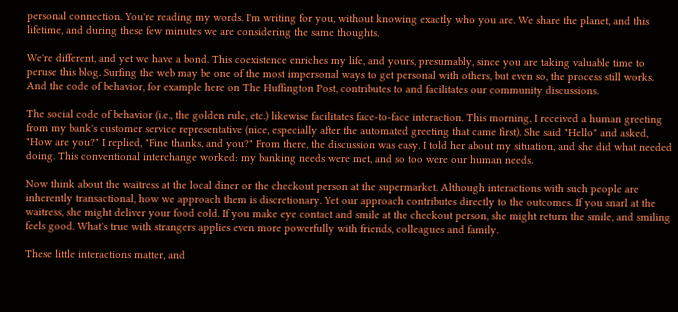personal connection. You're reading my words. I'm writing for you, without knowing exactly who you are. We share the planet, and this lifetime, and during these few minutes we are considering the same thoughts.

We're different, and yet we have a bond. This coexistence enriches my life, and yours, presumably, since you are taking valuable time to peruse this blog. Surfing the web may be one of the most impersonal ways to get personal with others, but even so, the process still works. And the code of behavior, for example here on The Huffington Post, contributes to and facilitates our community discussions.

The social code of behavior (i.e., the golden rule, etc.) likewise facilitates face-to-face interaction. This morning, I received a human greeting from my bank's customer service representative (nice, especially after the automated greeting that came first). She said "Hello" and asked, "How are you?" I replied, "Fine thanks, and you?" From there, the discussion was easy. I told her about my situation, and she did what needed doing. This conventional interchange worked: my banking needs were met, and so too were our human needs.

Now think about the waitress at the local diner or the checkout person at the supermarket. Although interactions with such people are inherently transactional, how we approach them is discretionary. Yet our approach contributes directly to the outcomes. If you snarl at the waitress, she might deliver your food cold. If you make eye contact and smile at the checkout person, she might return the smile, and smiling feels good. What's true with strangers applies even more powerfully with friends, colleagues and family.

These little interactions matter, and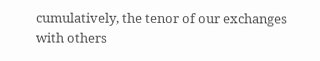cumulatively, the tenor of our exchanges with others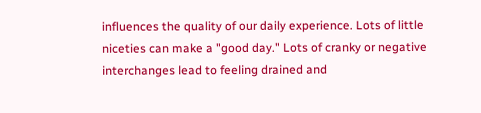influences the quality of our daily experience. Lots of little niceties can make a "good day." Lots of cranky or negative interchanges lead to feeling drained and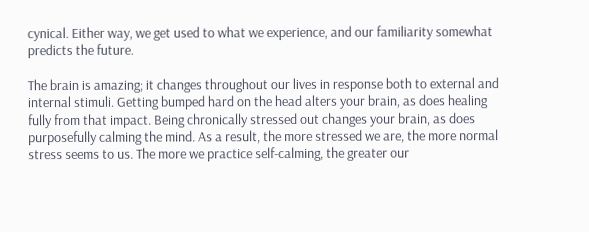cynical. Either way, we get used to what we experience, and our familiarity somewhat predicts the future.

The brain is amazing; it changes throughout our lives in response both to external and internal stimuli. Getting bumped hard on the head alters your brain, as does healing fully from that impact. Being chronically stressed out changes your brain, as does purposefully calming the mind. As a result, the more stressed we are, the more normal stress seems to us. The more we practice self-calming, the greater our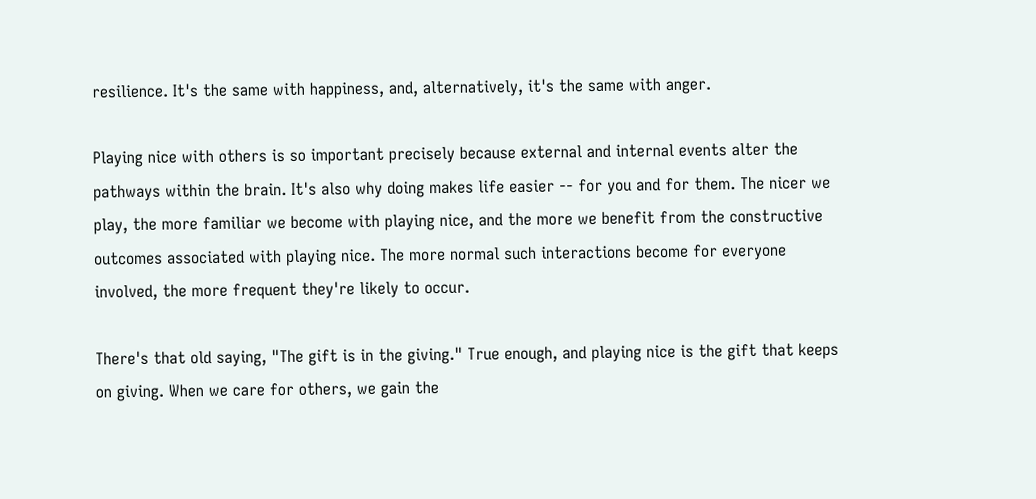resilience. It's the same with happiness, and, alternatively, it's the same with anger.

Playing nice with others is so important precisely because external and internal events alter the pathways within the brain. It's also why doing makes life easier -- for you and for them. The nicer we play, the more familiar we become with playing nice, and the more we benefit from the constructive outcomes associated with playing nice. The more normal such interactions become for everyone involved, the more frequent they're likely to occur.

There's that old saying, "The gift is in the giving." True enough, and playing nice is the gift that keeps on giving. When we care for others, we gain the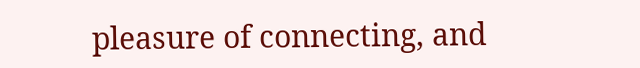pleasure of connecting, and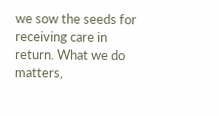we sow the seeds for receiving care in return. What we do matters,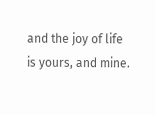and the joy of life is yours, and mine.